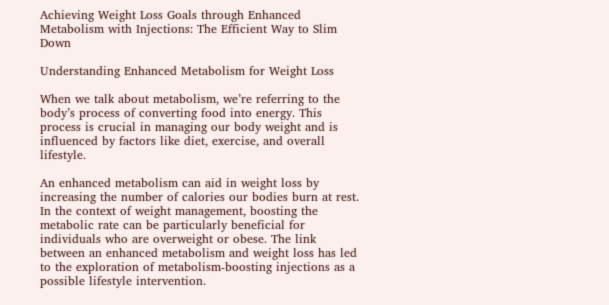Achieving Weight Loss Goals through Enhanced Metabolism with Injections: The Efficient Way to Slim Down

Understanding Enhanced Metabolism for Weight Loss

When we talk about metabolism, we’re referring to the body’s process of converting food into energy. This process is crucial in managing our body weight and is influenced by factors like diet, exercise, and overall lifestyle.

An enhanced metabolism can aid in weight loss by increasing the number of calories our bodies burn at rest. In the context of weight management, boosting the metabolic rate can be particularly beneficial for individuals who are overweight or obese. The link between an enhanced metabolism and weight loss has led to the exploration of metabolism-boosting injections as a possible lifestyle intervention.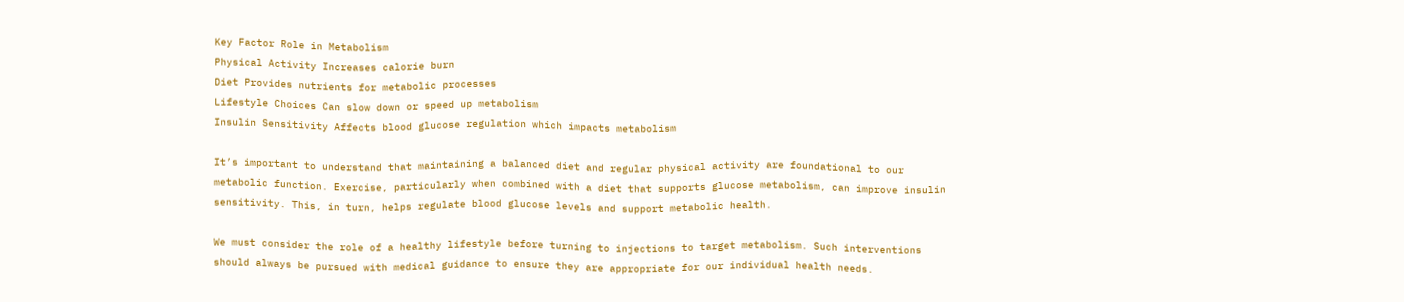Key Factor Role in Metabolism
Physical Activity Increases calorie burn
Diet Provides nutrients for metabolic processes
Lifestyle Choices Can slow down or speed up metabolism
Insulin Sensitivity Affects blood glucose regulation which impacts metabolism

It’s important to understand that maintaining a balanced diet and regular physical activity are foundational to our metabolic function. Exercise, particularly when combined with a diet that supports glucose metabolism, can improve insulin sensitivity. This, in turn, helps regulate blood glucose levels and support metabolic health.

We must consider the role of a healthy lifestyle before turning to injections to target metabolism. Such interventions should always be pursued with medical guidance to ensure they are appropriate for our individual health needs.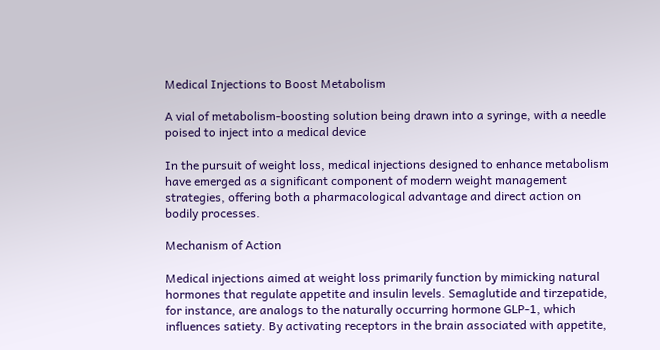Medical Injections to Boost Metabolism

A vial of metabolism-boosting solution being drawn into a syringe, with a needle poised to inject into a medical device

In the pursuit of weight loss, medical injections designed to enhance metabolism have emerged as a significant component of modern weight management strategies, offering both a pharmacological advantage and direct action on bodily processes.

Mechanism of Action

Medical injections aimed at weight loss primarily function by mimicking natural hormones that regulate appetite and insulin levels. Semaglutide and tirzepatide, for instance, are analogs to the naturally occurring hormone GLP-1, which influences satiety. By activating receptors in the brain associated with appetite,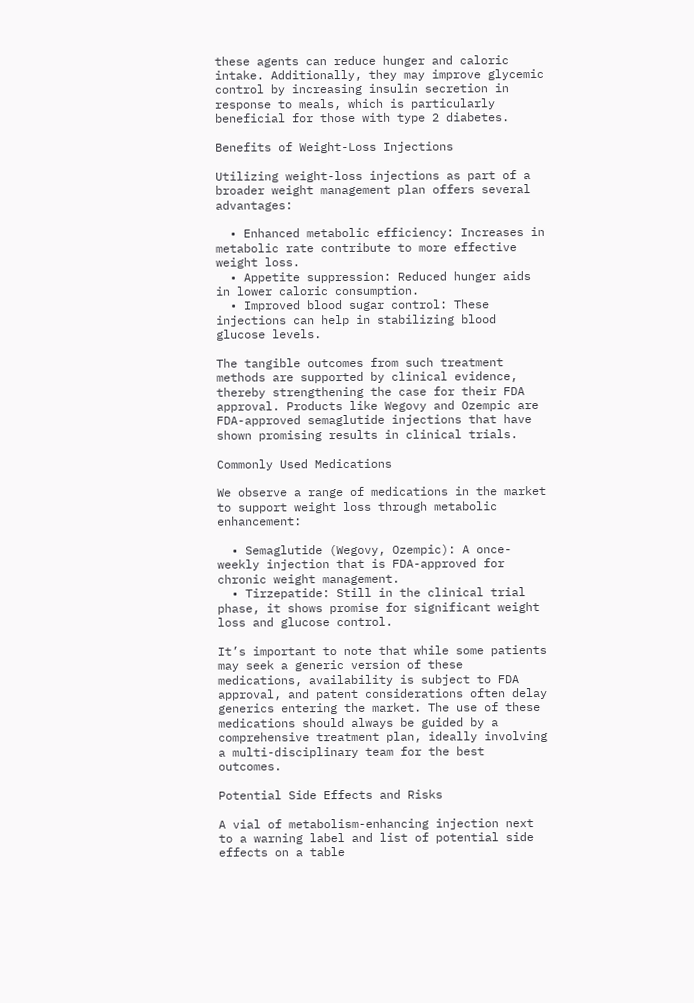these agents can reduce hunger and caloric intake. Additionally, they may improve glycemic control by increasing insulin secretion in response to meals, which is particularly beneficial for those with type 2 diabetes.

Benefits of Weight-Loss Injections

Utilizing weight-loss injections as part of a broader weight management plan offers several advantages:

  • Enhanced metabolic efficiency: Increases in metabolic rate contribute to more effective weight loss.
  • Appetite suppression: Reduced hunger aids in lower caloric consumption.
  • Improved blood sugar control: These injections can help in stabilizing blood glucose levels.

The tangible outcomes from such treatment methods are supported by clinical evidence, thereby strengthening the case for their FDA approval. Products like Wegovy and Ozempic are FDA-approved semaglutide injections that have shown promising results in clinical trials.

Commonly Used Medications

We observe a range of medications in the market to support weight loss through metabolic enhancement:

  • Semaglutide (Wegovy, Ozempic): A once-weekly injection that is FDA-approved for chronic weight management.
  • Tirzepatide: Still in the clinical trial phase, it shows promise for significant weight loss and glucose control.

It’s important to note that while some patients may seek a generic version of these medications, availability is subject to FDA approval, and patent considerations often delay generics entering the market. The use of these medications should always be guided by a comprehensive treatment plan, ideally involving a multi-disciplinary team for the best outcomes.

Potential Side Effects and Risks

A vial of metabolism-enhancing injection next to a warning label and list of potential side effects on a table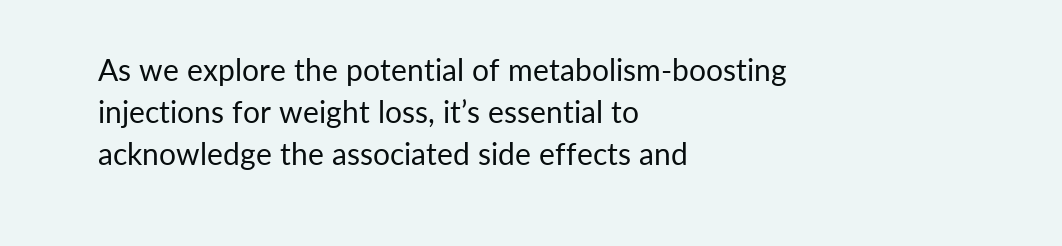As we explore the potential of metabolism-boosting injections for weight loss, it’s essential to acknowledge the associated side effects and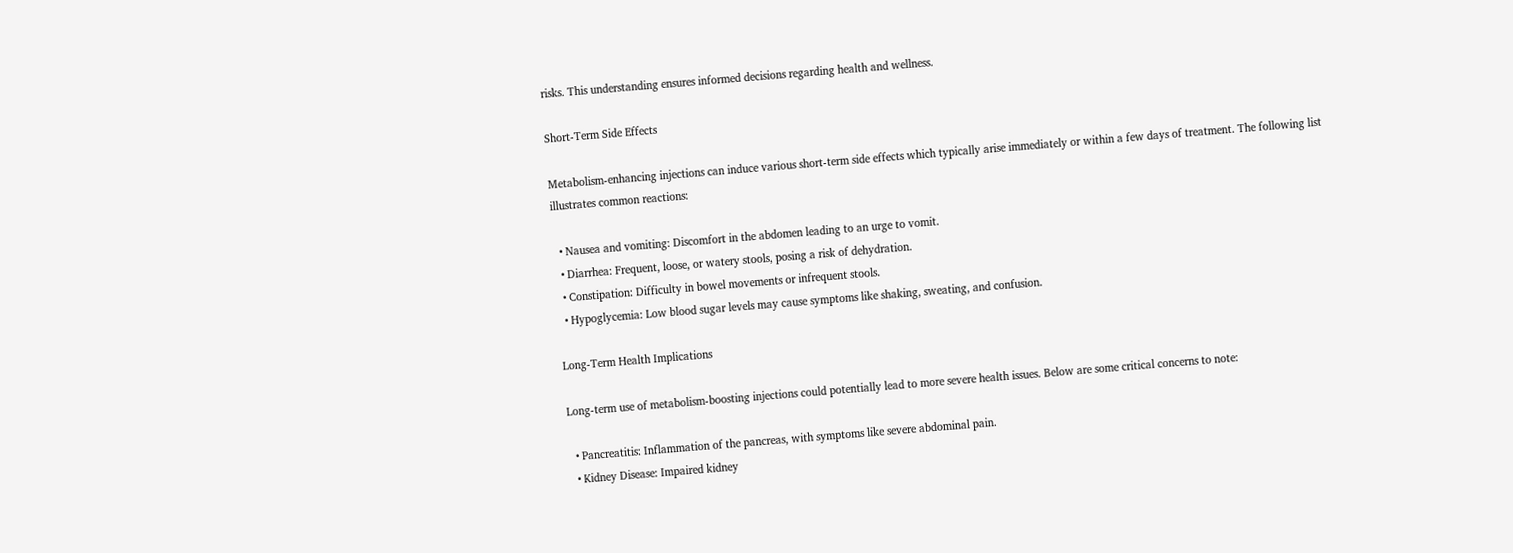risks. This understanding ensures informed decisions regarding health and wellness.

Short-Term Side Effects

Metabolism-enhancing injections can induce various short-term side effects which typically arise immediately or within a few days of treatment. The following list illustrates common reactions:

  • Nausea and vomiting: Discomfort in the abdomen leading to an urge to vomit.
  • Diarrhea: Frequent, loose, or watery stools, posing a risk of dehydration.
  • Constipation: Difficulty in bowel movements or infrequent stools.
  • Hypoglycemia: Low blood sugar levels may cause symptoms like shaking, sweating, and confusion.

Long-Term Health Implications

Long-term use of metabolism-boosting injections could potentially lead to more severe health issues. Below are some critical concerns to note:

  • Pancreatitis: Inflammation of the pancreas, with symptoms like severe abdominal pain.
  • Kidney Disease: Impaired kidney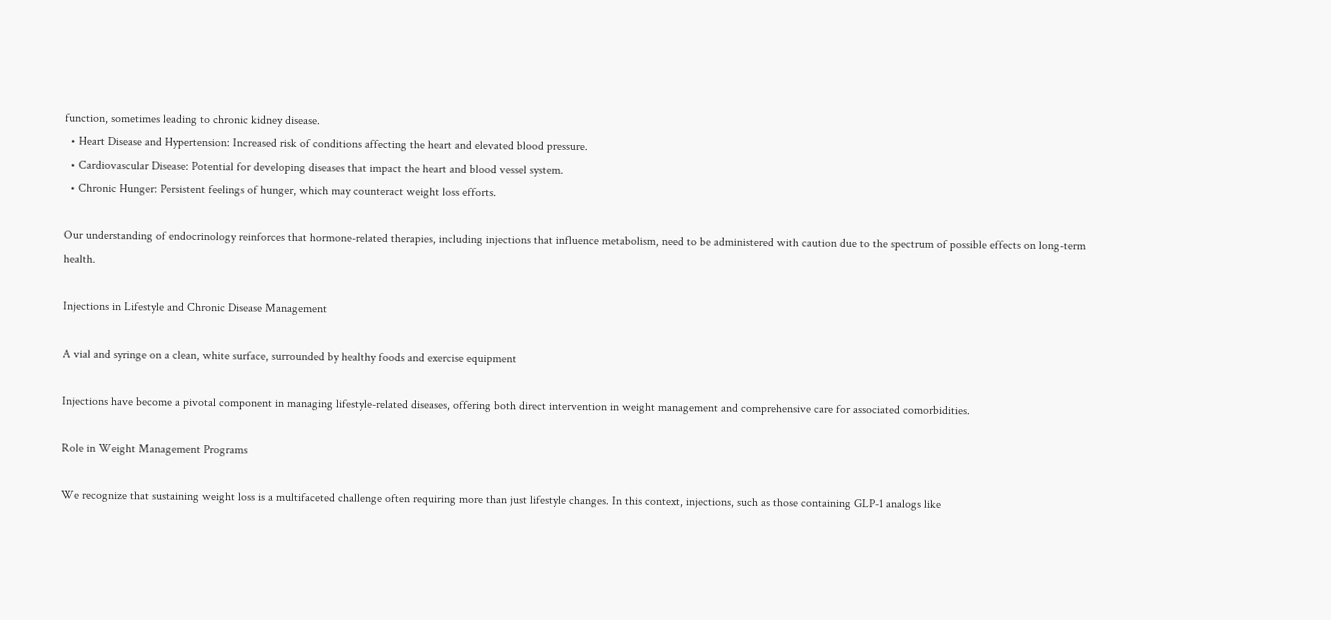function, sometimes leading to chronic kidney disease.
  • Heart Disease and Hypertension: Increased risk of conditions affecting the heart and elevated blood pressure.
  • Cardiovascular Disease: Potential for developing diseases that impact the heart and blood vessel system.
  • Chronic Hunger: Persistent feelings of hunger, which may counteract weight loss efforts.

Our understanding of endocrinology reinforces that hormone-related therapies, including injections that influence metabolism, need to be administered with caution due to the spectrum of possible effects on long-term health.

Injections in Lifestyle and Chronic Disease Management

A vial and syringe on a clean, white surface, surrounded by healthy foods and exercise equipment

Injections have become a pivotal component in managing lifestyle-related diseases, offering both direct intervention in weight management and comprehensive care for associated comorbidities.

Role in Weight Management Programs

We recognize that sustaining weight loss is a multifaceted challenge often requiring more than just lifestyle changes. In this context, injections, such as those containing GLP-1 analogs like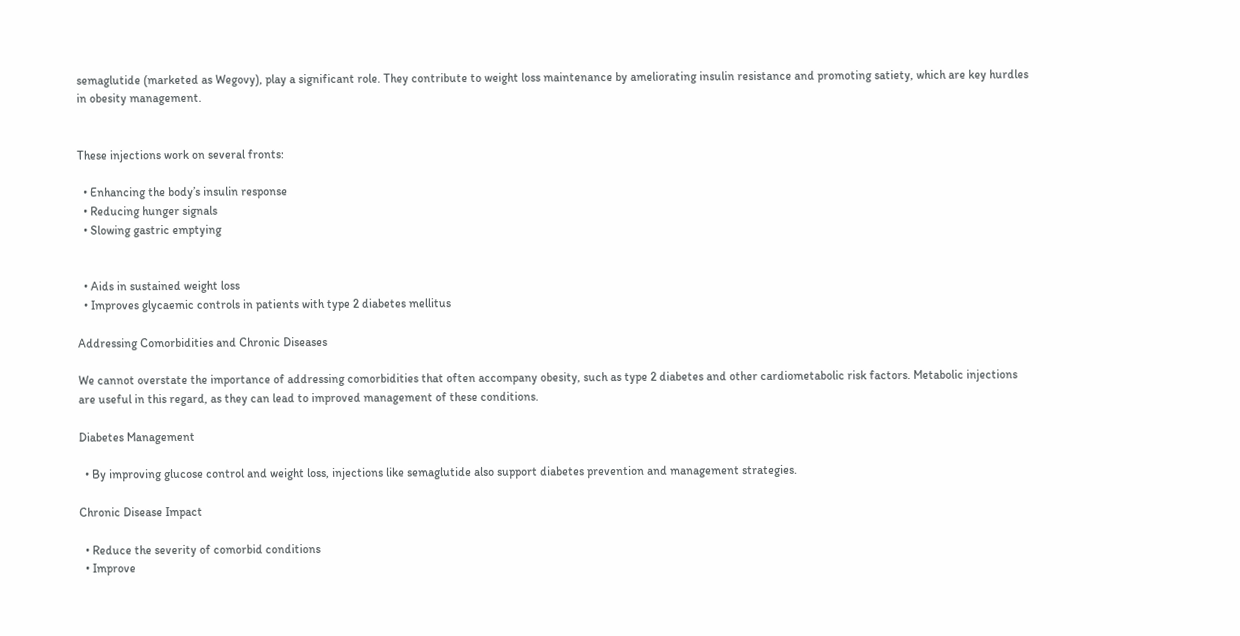semaglutide (marketed as Wegovy), play a significant role. They contribute to weight loss maintenance by ameliorating insulin resistance and promoting satiety, which are key hurdles in obesity management.


These injections work on several fronts:

  • Enhancing the body’s insulin response
  • Reducing hunger signals
  • Slowing gastric emptying


  • Aids in sustained weight loss
  • Improves glycaemic controls in patients with type 2 diabetes mellitus

Addressing Comorbidities and Chronic Diseases

We cannot overstate the importance of addressing comorbidities that often accompany obesity, such as type 2 diabetes and other cardiometabolic risk factors. Metabolic injections are useful in this regard, as they can lead to improved management of these conditions.

Diabetes Management

  • By improving glucose control and weight loss, injections like semaglutide also support diabetes prevention and management strategies.

Chronic Disease Impact

  • Reduce the severity of comorbid conditions
  • Improve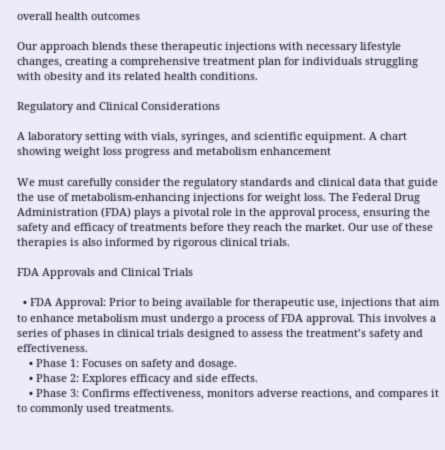overall health outcomes

Our approach blends these therapeutic injections with necessary lifestyle changes, creating a comprehensive treatment plan for individuals struggling with obesity and its related health conditions.

Regulatory and Clinical Considerations

A laboratory setting with vials, syringes, and scientific equipment. A chart showing weight loss progress and metabolism enhancement

We must carefully consider the regulatory standards and clinical data that guide the use of metabolism-enhancing injections for weight loss. The Federal Drug Administration (FDA) plays a pivotal role in the approval process, ensuring the safety and efficacy of treatments before they reach the market. Our use of these therapies is also informed by rigorous clinical trials.

FDA Approvals and Clinical Trials

  • FDA Approval: Prior to being available for therapeutic use, injections that aim to enhance metabolism must undergo a process of FDA approval. This involves a series of phases in clinical trials designed to assess the treatment’s safety and effectiveness.
    • Phase 1: Focuses on safety and dosage.
    • Phase 2: Explores efficacy and side effects.
    • Phase 3: Confirms effectiveness, monitors adverse reactions, and compares it to commonly used treatments.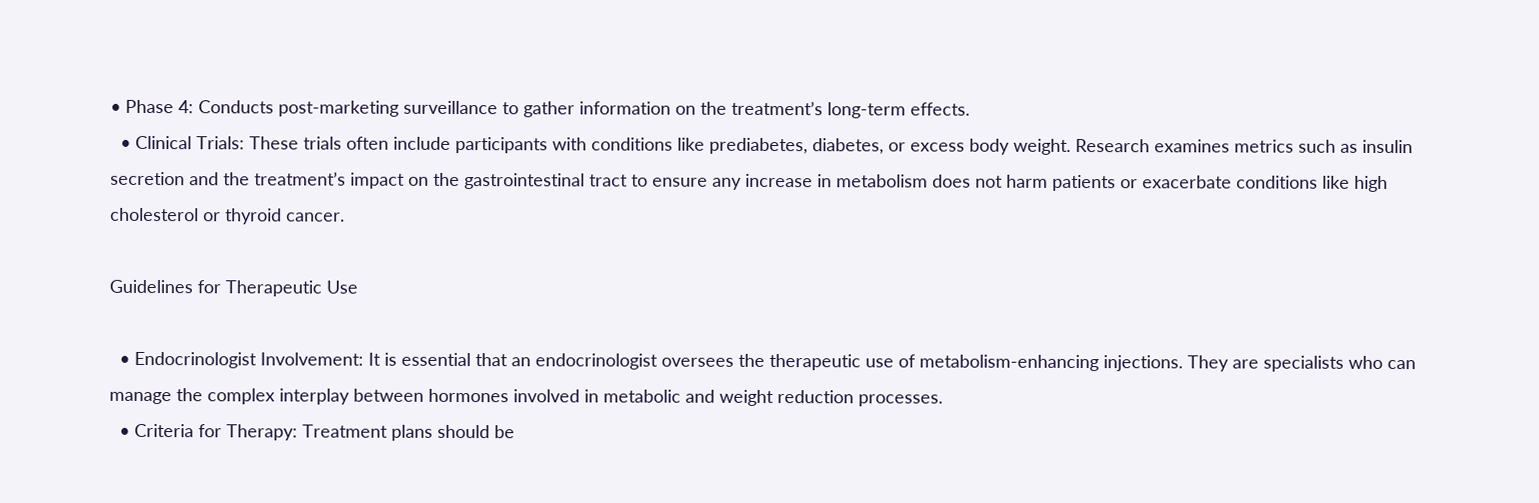• Phase 4: Conducts post-marketing surveillance to gather information on the treatment’s long-term effects.
  • Clinical Trials: These trials often include participants with conditions like prediabetes, diabetes, or excess body weight. Research examines metrics such as insulin secretion and the treatment’s impact on the gastrointestinal tract to ensure any increase in metabolism does not harm patients or exacerbate conditions like high cholesterol or thyroid cancer.

Guidelines for Therapeutic Use

  • Endocrinologist Involvement: It is essential that an endocrinologist oversees the therapeutic use of metabolism-enhancing injections. They are specialists who can manage the complex interplay between hormones involved in metabolic and weight reduction processes.
  • Criteria for Therapy: Treatment plans should be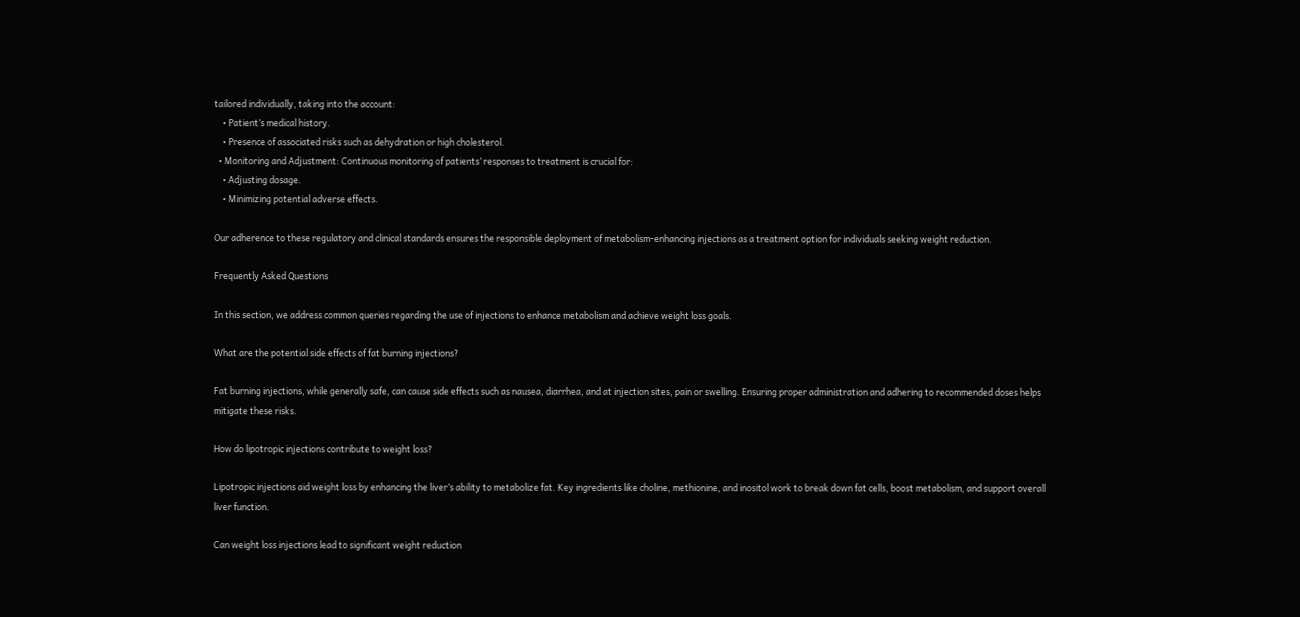tailored individually, taking into the account:
    • Patient’s medical history.
    • Presence of associated risks such as dehydration or high cholesterol.
  • Monitoring and Adjustment: Continuous monitoring of patients’ responses to treatment is crucial for:
    • Adjusting dosage.
    • Minimizing potential adverse effects.

Our adherence to these regulatory and clinical standards ensures the responsible deployment of metabolism-enhancing injections as a treatment option for individuals seeking weight reduction.

Frequently Asked Questions

In this section, we address common queries regarding the use of injections to enhance metabolism and achieve weight loss goals.

What are the potential side effects of fat burning injections?

Fat burning injections, while generally safe, can cause side effects such as nausea, diarrhea, and at injection sites, pain or swelling. Ensuring proper administration and adhering to recommended doses helps mitigate these risks.

How do lipotropic injections contribute to weight loss?

Lipotropic injections aid weight loss by enhancing the liver’s ability to metabolize fat. Key ingredients like choline, methionine, and inositol work to break down fat cells, boost metabolism, and support overall liver function.

Can weight loss injections lead to significant weight reduction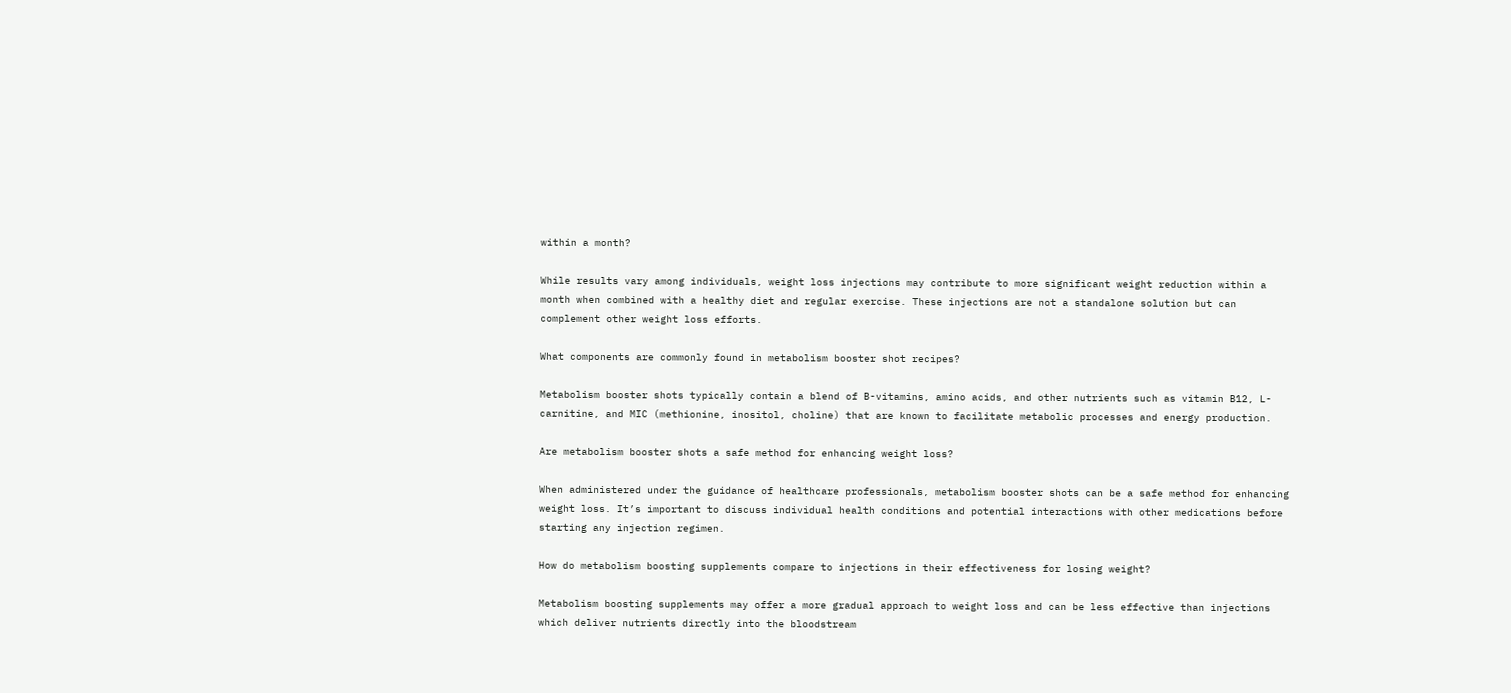within a month?

While results vary among individuals, weight loss injections may contribute to more significant weight reduction within a month when combined with a healthy diet and regular exercise. These injections are not a standalone solution but can complement other weight loss efforts.

What components are commonly found in metabolism booster shot recipes?

Metabolism booster shots typically contain a blend of B-vitamins, amino acids, and other nutrients such as vitamin B12, L-carnitine, and MIC (methionine, inositol, choline) that are known to facilitate metabolic processes and energy production.

Are metabolism booster shots a safe method for enhancing weight loss?

When administered under the guidance of healthcare professionals, metabolism booster shots can be a safe method for enhancing weight loss. It’s important to discuss individual health conditions and potential interactions with other medications before starting any injection regimen.

How do metabolism boosting supplements compare to injections in their effectiveness for losing weight?

Metabolism boosting supplements may offer a more gradual approach to weight loss and can be less effective than injections which deliver nutrients directly into the bloodstream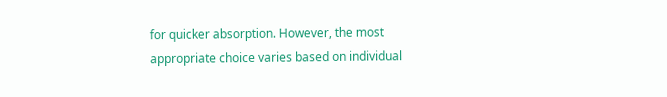for quicker absorption. However, the most appropriate choice varies based on individual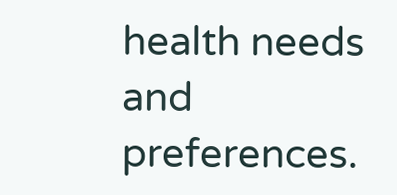health needs and preferences.